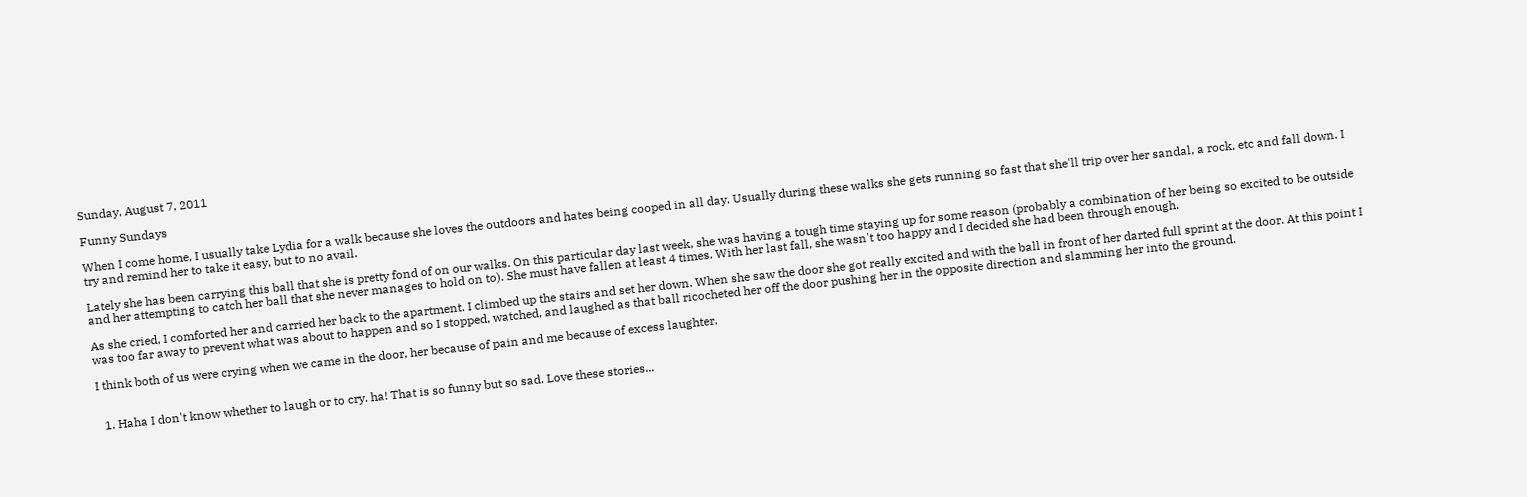Sunday, August 7, 2011

Funny Sundays

When I come home, I usually take Lydia for a walk because she loves the outdoors and hates being cooped in all day. Usually during these walks she gets running so fast that she'll trip over her sandal, a rock, etc and fall down. I try and remind her to take it easy, but to no avail.

Lately she has been carrying this ball that she is pretty fond of on our walks. On this particular day last week, she was having a tough time staying up for some reason (probably a combination of her being so excited to be outside and her attempting to catch her ball that she never manages to hold on to). She must have fallen at least 4 times. With her last fall, she wasn't too happy and I decided she had been through enough.

As she cried, I comforted her and carried her back to the apartment. I climbed up the stairs and set her down. When she saw the door she got really excited and with the ball in front of her darted full sprint at the door. At this point I was too far away to prevent what was about to happen and so I stopped, watched, and laughed as that ball ricocheted her off the door pushing her in the opposite direction and slamming her into the ground.

I think both of us were crying when we came in the door, her because of pain and me because of excess laughter.


  1. Haha I don't know whether to laugh or to cry. ha! That is so funny but so sad. Love these stories...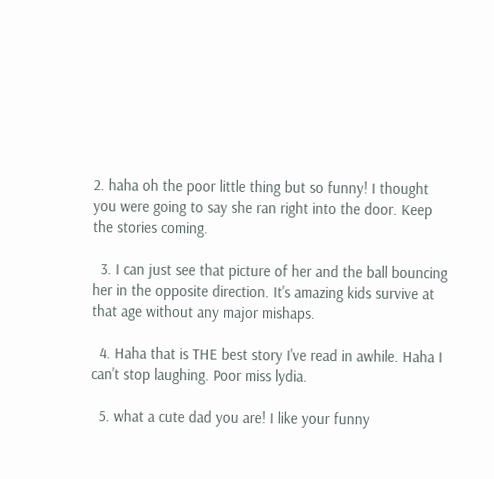2. haha oh the poor little thing but so funny! I thought you were going to say she ran right into the door. Keep the stories coming.

  3. I can just see that picture of her and the ball bouncing her in the opposite direction. It's amazing kids survive at that age without any major mishaps.

  4. Haha that is THE best story I've read in awhile. Haha I can't stop laughing. Poor miss lydia.

  5. what a cute dad you are! I like your funny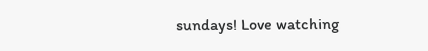sundays! Love watching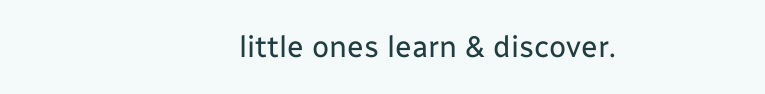little ones learn & discover.